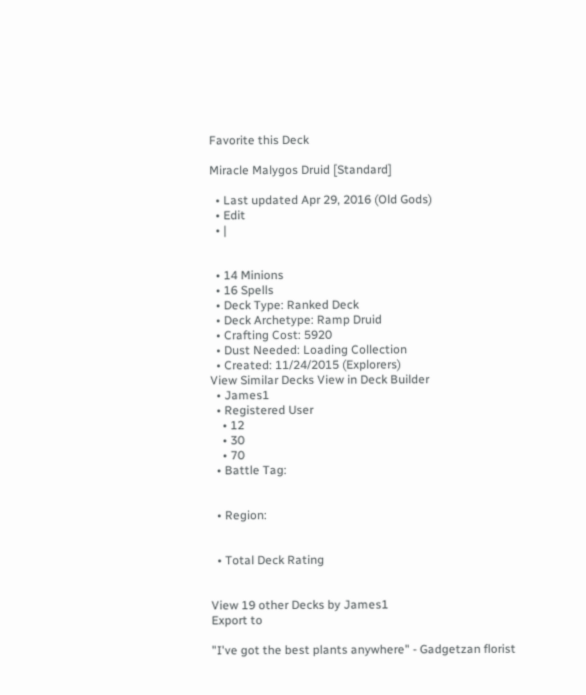Favorite this Deck

Miracle Malygos Druid [Standard]

  • Last updated Apr 29, 2016 (Old Gods)
  • Edit
  • |


  • 14 Minions
  • 16 Spells
  • Deck Type: Ranked Deck
  • Deck Archetype: Ramp Druid
  • Crafting Cost: 5920
  • Dust Needed: Loading Collection
  • Created: 11/24/2015 (Explorers)
View Similar Decks View in Deck Builder
  • James1
  • Registered User
    • 12
    • 30
    • 70
  • Battle Tag:


  • Region:


  • Total Deck Rating


View 19 other Decks by James1
Export to

"I've got the best plants anywhere" - Gadgetzan florist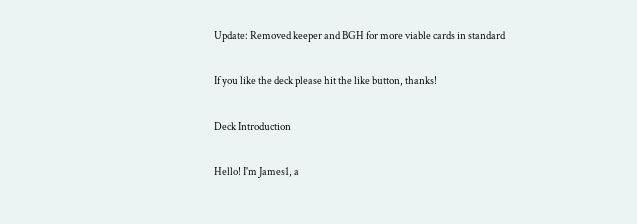Update: Removed keeper and BGH for more viable cards in standard

If you like the deck please hit the like button, thanks!

Deck Introduction

Hello! I'm James1, a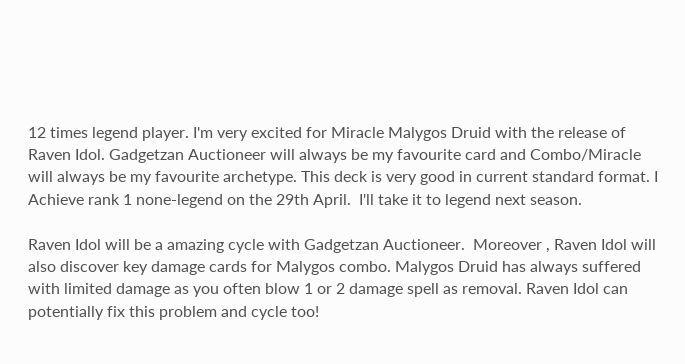12 times legend player. I'm very excited for Miracle Malygos Druid with the release of Raven Idol. Gadgetzan Auctioneer will always be my favourite card and Combo/Miracle will always be my favourite archetype. This deck is very good in current standard format. I Achieve rank 1 none-legend on the 29th April.  I'll take it to legend next season.

Raven Idol will be a amazing cycle with Gadgetzan Auctioneer.  Moreover , Raven Idol will also discover key damage cards for Malygos combo. Malygos Druid has always suffered with limited damage as you often blow 1 or 2 damage spell as removal. Raven Idol can potentially fix this problem and cycle too!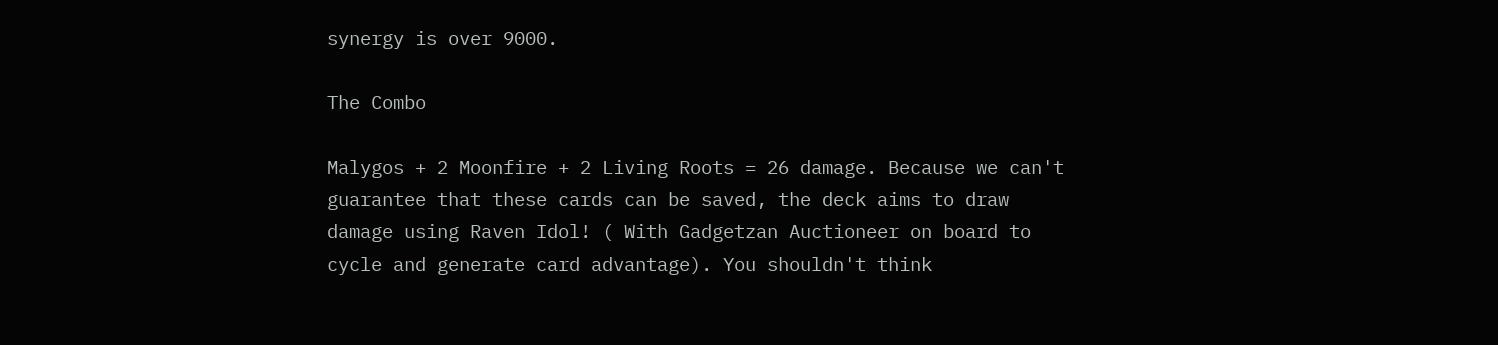synergy is over 9000.

The Combo

Malygos + 2 Moonfire + 2 Living Roots = 26 damage. Because we can't guarantee that these cards can be saved, the deck aims to draw damage using Raven Idol! ( With Gadgetzan Auctioneer on board to cycle and generate card advantage). You shouldn't think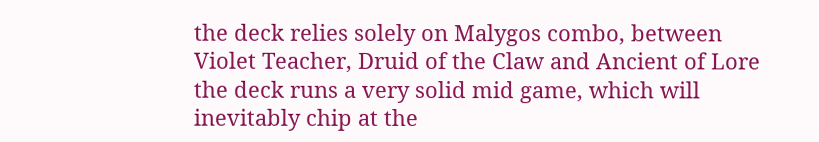the deck relies solely on Malygos combo, between Violet Teacher, Druid of the Claw and Ancient of Lore the deck runs a very solid mid game, which will inevitably chip at the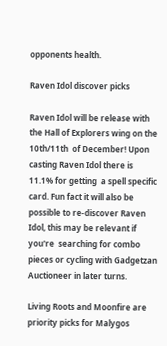opponents health.

Raven Idol discover picks

Raven Idol will be release with the Hall of Explorers wing on the 10th/11th  of December! Upon casting Raven Idol there is 11.1% for getting  a spell specific card. Fun fact it will also be possible to re-discover Raven Idol, this may be relevant if you're  searching for combo pieces or cycling with Gadgetzan Auctioneer in later turns.

Living Roots and Moonfire are priority picks for Malygos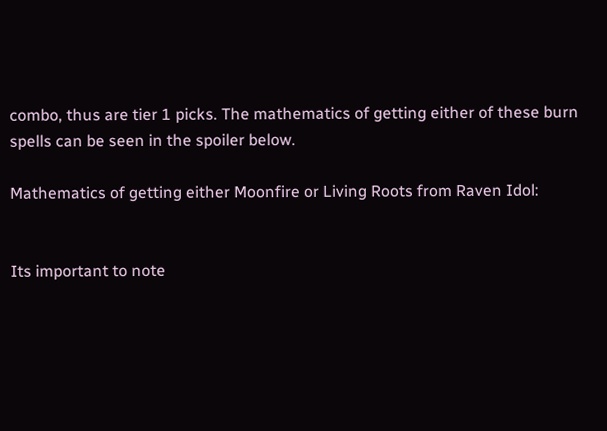combo, thus are tier 1 picks. The mathematics of getting either of these burn spells can be seen in the spoiler below.

Mathematics of getting either Moonfire or Living Roots from Raven Idol:


Its important to note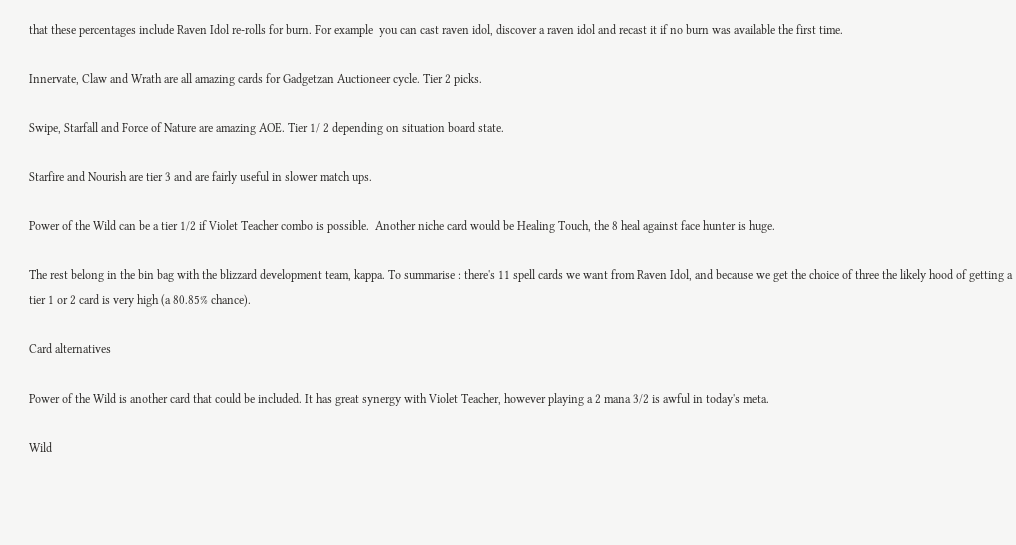that these percentages include Raven Idol re-rolls for burn. For example  you can cast raven idol, discover a raven idol and recast it if no burn was available the first time.

Innervate, Claw and Wrath are all amazing cards for Gadgetzan Auctioneer cycle. Tier 2 picks.

Swipe, Starfall and Force of Nature are amazing AOE. Tier 1/ 2 depending on situation board state.

Starfire and Nourish are tier 3 and are fairly useful in slower match ups.

Power of the Wild can be a tier 1/2 if Violet Teacher combo is possible.  Another niche card would be Healing Touch, the 8 heal against face hunter is huge.

The rest belong in the bin bag with the blizzard development team, kappa. To summarise : there's 11 spell cards we want from Raven Idol, and because we get the choice of three the likely hood of getting a tier 1 or 2 card is very high (a 80.85% chance).

Card alternatives

Power of the Wild is another card that could be included. It has great synergy with Violet Teacher, however playing a 2 mana 3/2 is awful in today's meta.

Wild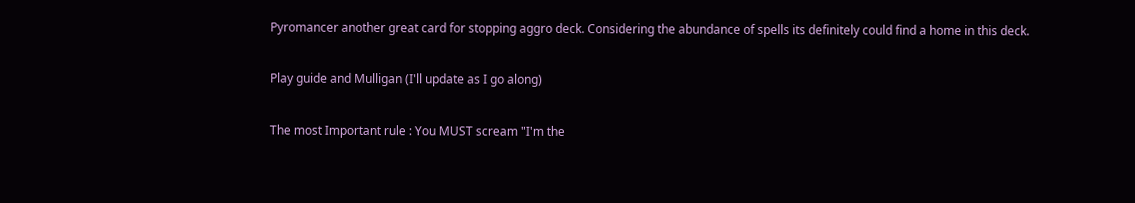Pyromancer another great card for stopping aggro deck. Considering the abundance of spells its definitely could find a home in this deck.

Play guide and Mulligan (I'll update as I go along)

The most Important rule : You MUST scream "I'm the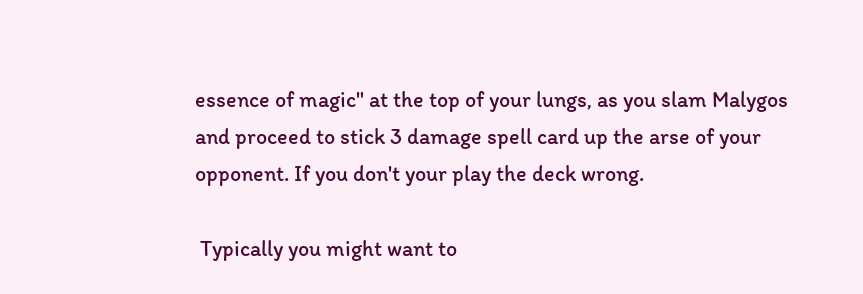essence of magic" at the top of your lungs, as you slam Malygos and proceed to stick 3 damage spell card up the arse of your opponent. If you don't your play the deck wrong.

 Typically you might want to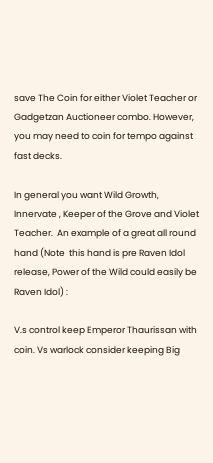save The Coin for either Violet Teacher or Gadgetzan Auctioneer combo. However, you may need to coin for tempo against fast decks.

In general you want Wild Growth, Innervate , Keeper of the Grove and Violet Teacher.  An example of a great all round hand (Note  this hand is pre Raven Idol release, Power of the Wild could easily be Raven Idol) :

V.s control keep Emperor Thaurissan with coin. Vs warlock consider keeping Big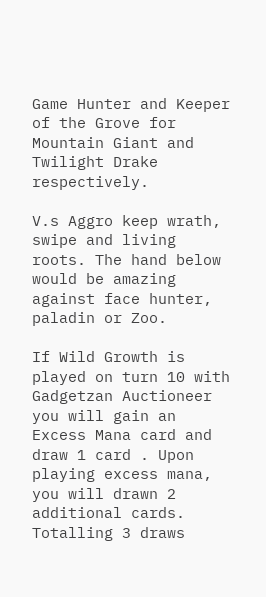Game Hunter and Keeper of the Grove for Mountain Giant and Twilight Drake respectively.

V.s Aggro keep wrath, swipe and living roots. The hand below would be amazing against face hunter, paladin or Zoo.

If Wild Growth is played on turn 10 with Gadgetzan Auctioneer you will gain an Excess Mana card and draw 1 card . Upon playing excess mana, you will drawn 2 additional cards. Totalling 3 draws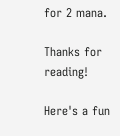for 2 mana.

Thanks for reading!

Here's a fun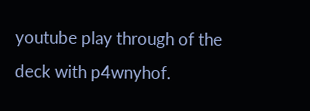youtube play through of the deck with p4wnyhof.